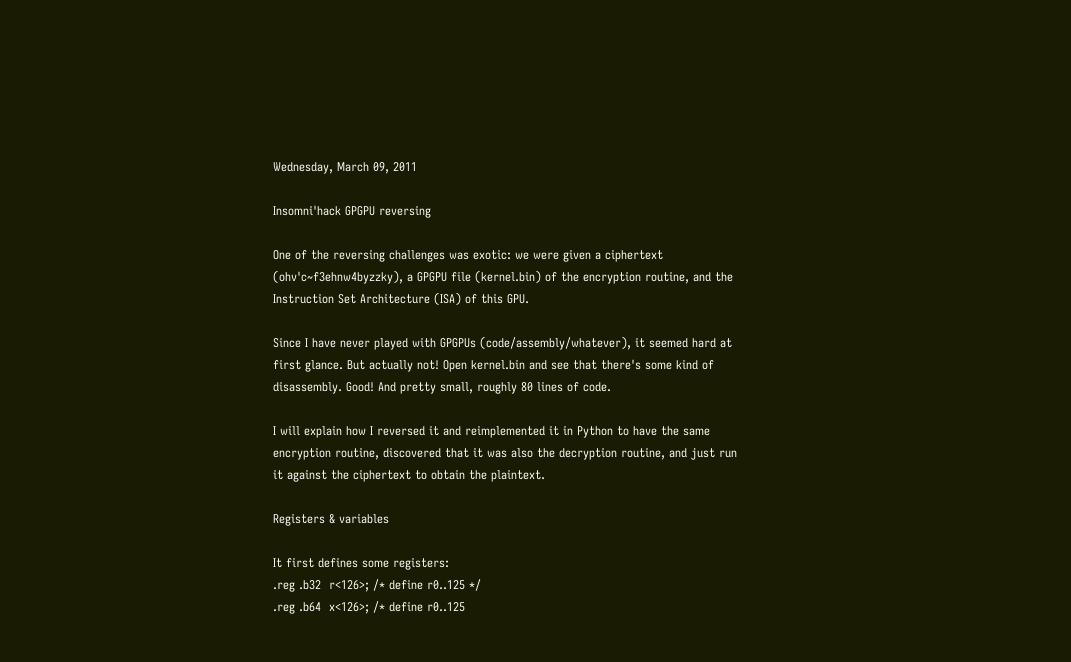Wednesday, March 09, 2011

Insomni'hack GPGPU reversing

One of the reversing challenges was exotic: we were given a ciphertext (ohv'c~f3ehnw4byzzky), a GPGPU file (kernel.bin) of the encryption routine, and the Instruction Set Architecture (ISA) of this GPU.

Since I have never played with GPGPUs (code/assembly/whatever), it seemed hard at first glance. But actually not! Open kernel.bin and see that there's some kind of disassembly. Good! And pretty small, roughly 80 lines of code.

I will explain how I reversed it and reimplemented it in Python to have the same encryption routine, discovered that it was also the decryption routine, and just run it against the ciphertext to obtain the plaintext.

Registers & variables

It first defines some registers:
.reg .b32  r<126>; /* define r0..125 */
.reg .b64  x<126>; /* define r0..125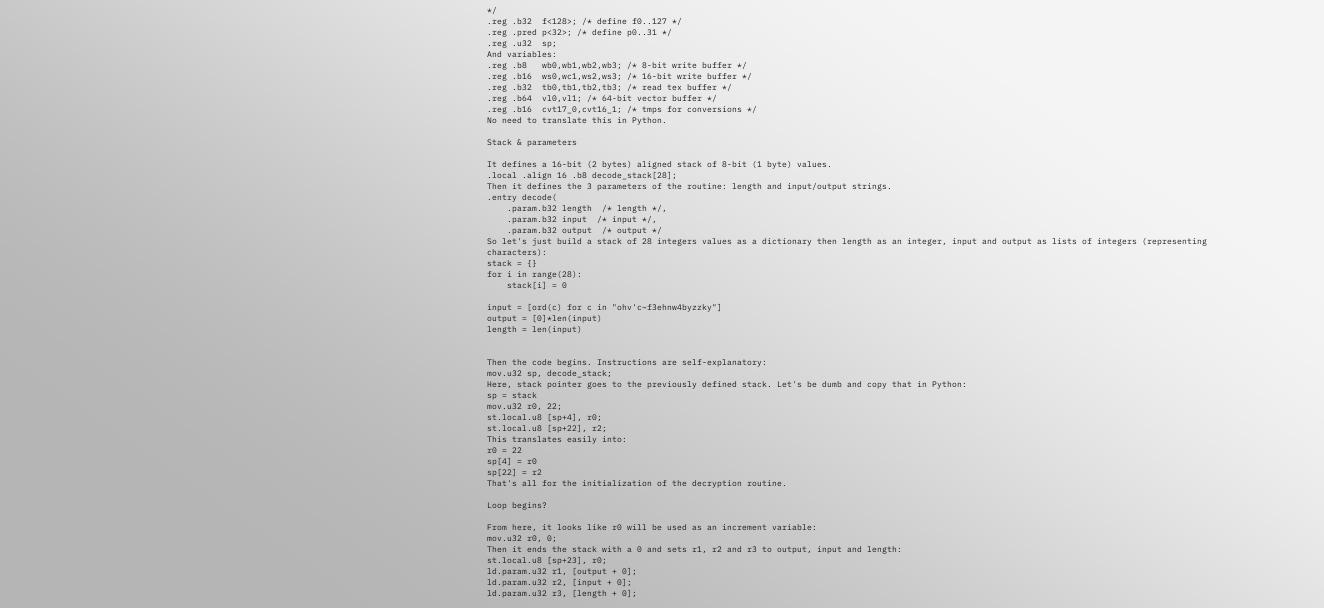*/
.reg .b32  f<128>; /* define f0..127 */
.reg .pred p<32>; /* define p0..31 */
.reg .u32  sp;
And variables:
.reg .b8   wb0,wb1,wb2,wb3; /* 8-bit write buffer */
.reg .b16  ws0,wc1,ws2,ws3; /* 16-bit write buffer */
.reg .b32  tb0,tb1,tb2,tb3; /* read tex buffer */
.reg .b64  vl0,vl1; /* 64-bit vector buffer */
.reg .b16  cvt17_0,cvt16_1; /* tmps for conversions */
No need to translate this in Python.

Stack & parameters

It defines a 16-bit (2 bytes) aligned stack of 8-bit (1 byte) values.
.local .align 16 .b8 decode_stack[28];
Then it defines the 3 parameters of the routine: length and input/output strings.
.entry decode(
    .param.b32 length  /* length */,
    .param.b32 input  /* input */,
    .param.b32 output  /* output */
So let's just build a stack of 28 integers values as a dictionary then length as an integer, input and output as lists of integers (representing characters):
stack = {}
for i in range(28):
    stack[i] = 0

input = [ord(c) for c in "ohv'c~f3ehnw4byzzky"]
output = [0]*len(input)
length = len(input)


Then the code begins. Instructions are self-explanatory:
mov.u32 sp, decode_stack;
Here, stack pointer goes to the previously defined stack. Let's be dumb and copy that in Python:
sp = stack
mov.u32 r0, 22;
st.local.u8 [sp+4], r0;
st.local.u8 [sp+22], r2;
This translates easily into:
r0 = 22
sp[4] = r0
sp[22] = r2
That's all for the initialization of the decryption routine.

Loop begins?

From here, it looks like r0 will be used as an increment variable:
mov.u32 r0, 0;
Then it ends the stack with a 0 and sets r1, r2 and r3 to output, input and length:
st.local.u8 [sp+23], r0;
ld.param.u32 r1, [output + 0];
ld.param.u32 r2, [input + 0];
ld.param.u32 r3, [length + 0];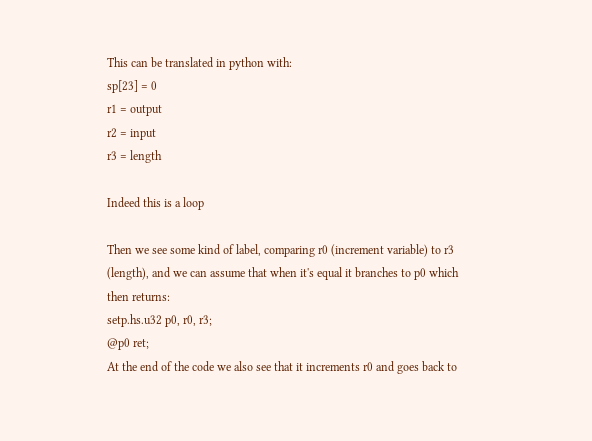This can be translated in python with:
sp[23] = 0
r1 = output
r2 = input
r3 = length

Indeed this is a loop

Then we see some kind of label, comparing r0 (increment variable) to r3 (length), and we can assume that when it's equal it branches to p0 which then returns:
setp.hs.u32 p0, r0, r3;
@p0 ret;
At the end of the code we also see that it increments r0 and goes back to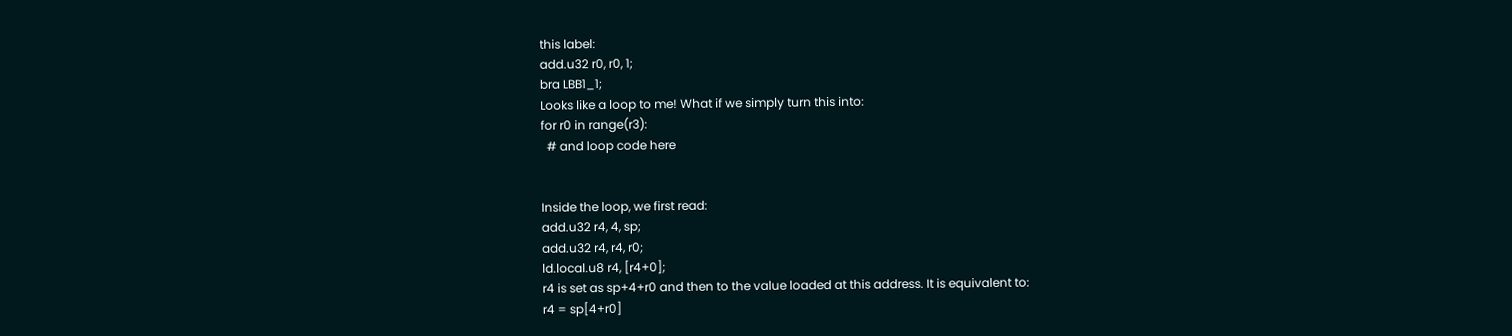this label:
add.u32 r0, r0, 1;
bra LBB1_1;
Looks like a loop to me! What if we simply turn this into:
for r0 in range(r3):
  # and loop code here


Inside the loop, we first read:
add.u32 r4, 4, sp;
add.u32 r4, r4, r0;
ld.local.u8 r4, [r4+0];
r4 is set as sp+4+r0 and then to the value loaded at this address. It is equivalent to:
r4 = sp[4+r0]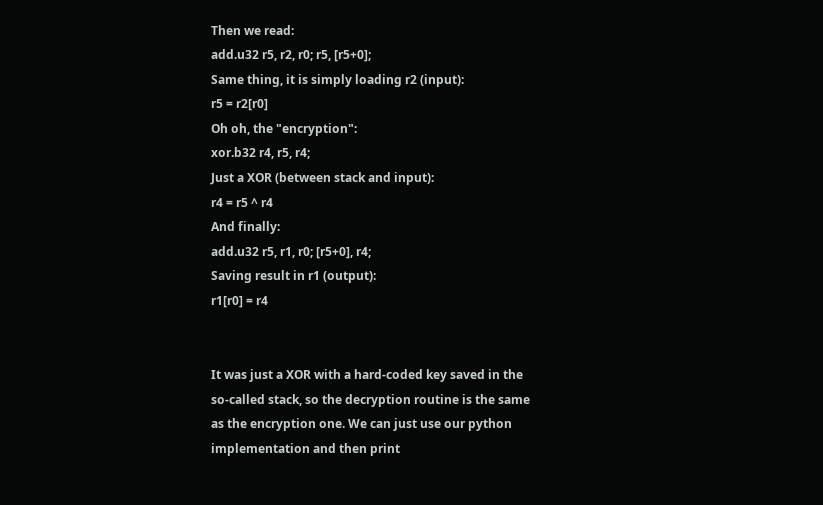Then we read:
add.u32 r5, r2, r0; r5, [r5+0];
Same thing, it is simply loading r2 (input):
r5 = r2[r0]
Oh oh, the "encryption":
xor.b32 r4, r5, r4;
Just a XOR (between stack and input):
r4 = r5 ^ r4
And finally:
add.u32 r5, r1, r0; [r5+0], r4;
Saving result in r1 (output):
r1[r0] = r4


It was just a XOR with a hard-coded key saved in the so-called stack, so the decryption routine is the same as the encryption one. We can just use our python implementation and then print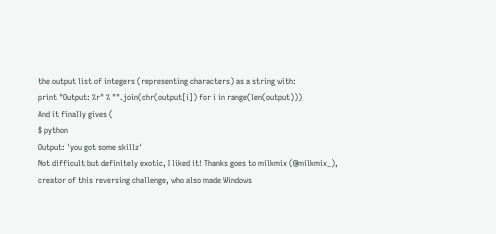the output list of integers (representing characters) as a string with:
print "Output: %r" % "".join(chr(output[i]) for i in range(len(output)))
And it finally gives (
$ python
Output: 'you got some skillz'
Not difficult but definitely exotic, I liked it! Thanks goes to milkmix (@milkmix_), creator of this reversing challenge, who also made Windows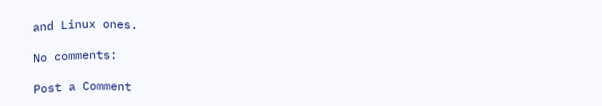and Linux ones.

No comments:

Post a Comment